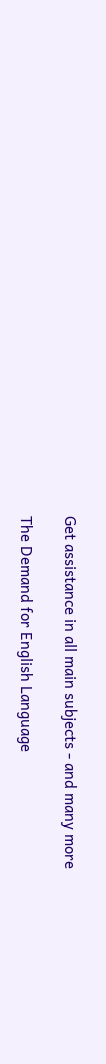Get assistance in all main subjects - and many more

The Demand for English Language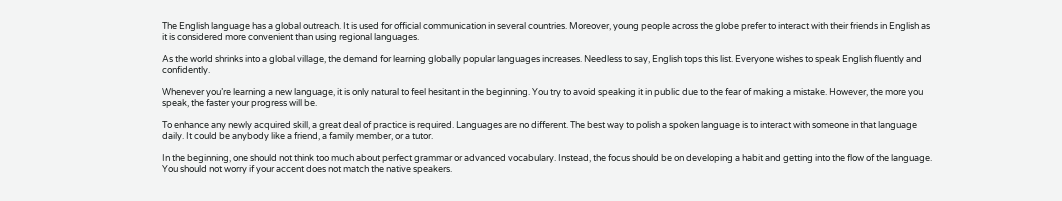The English language has a global outreach. It is used for official communication in several countries. Moreover, young people across the globe prefer to interact with their friends in English as it is considered more convenient than using regional languages.

As the world shrinks into a global village, the demand for learning globally popular languages increases. Needless to say, English tops this list. Everyone wishes to speak English fluently and confidently.

Whenever you’re learning a new language, it is only natural to feel hesitant in the beginning. You try to avoid speaking it in public due to the fear of making a mistake. However, the more you speak, the faster your progress will be.

To enhance any newly acquired skill, a great deal of practice is required. Languages are no different. The best way to polish a spoken language is to interact with someone in that language daily. It could be anybody like a friend, a family member, or a tutor.

In the beginning, one should not think too much about perfect grammar or advanced vocabulary. Instead, the focus should be on developing a habit and getting into the flow of the language. You should not worry if your accent does not match the native speakers.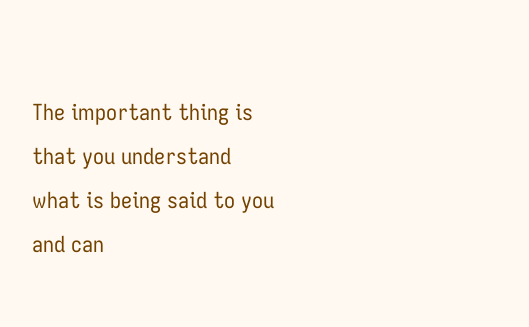The important thing is that you understand what is being said to you and can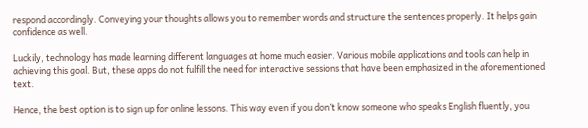respond accordingly. Conveying your thoughts allows you to remember words and structure the sentences properly. It helps gain confidence as well.

Luckily, technology has made learning different languages at home much easier. Various mobile applications and tools can help in achieving this goal. But, these apps do not fulfill the need for interactive sessions that have been emphasized in the aforementioned text.

Hence, the best option is to sign up for online lessons. This way even if you don’t know someone who speaks English fluently, you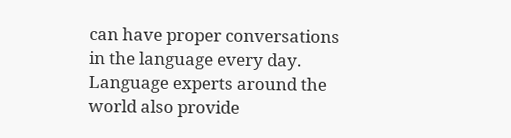can have proper conversations in the language every day. Language experts around the world also provide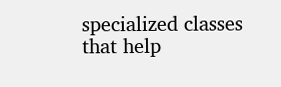specialized classes that help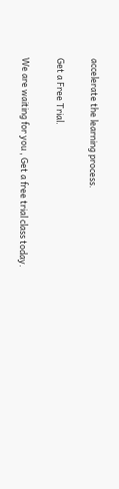accelerate the learning process.

Get a Free Trial.

We are waiting for you , Get a free trial class today.